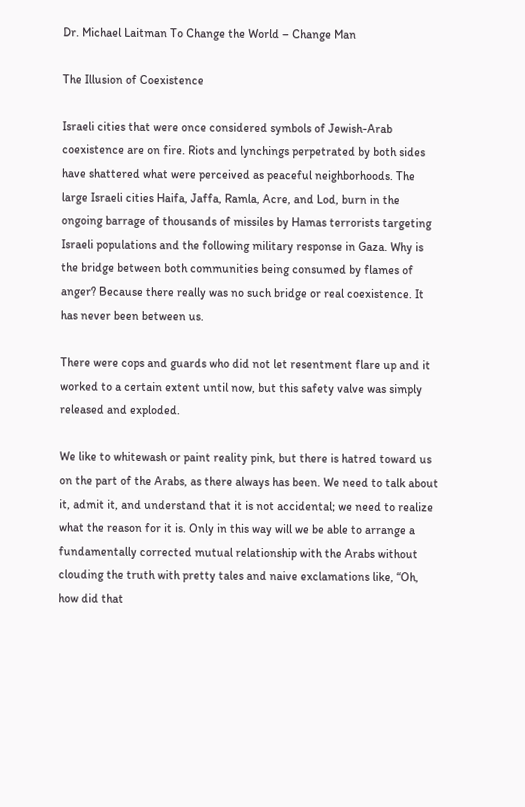Dr. Michael Laitman To Change the World – Change Man

The Illusion of Coexistence

Israeli cities that were once considered symbols of Jewish-Arab coexistence are on fire. Riots and lynchings perpetrated by both sides have shattered what were perceived as peaceful neighborhoods. The large Israeli cities Haifa, Jaffa, Ramla, Acre, and Lod, burn in the ongoing barrage of thousands of missiles by Hamas terrorists targeting Israeli populations and the following military response in Gaza. Why is the bridge between both communities being consumed by flames of anger? Because there really was no such bridge or real coexistence. It has never been between us.

There were cops and guards who did not let resentment flare up and it worked to a certain extent until now, but this safety valve was simply released and exploded.

We like to whitewash or paint reality pink, but there is hatred toward us on the part of the Arabs, as there always has been. We need to talk about it, admit it, and understand that it is not accidental; we need to realize what the reason for it is. Only in this way will we be able to arrange a fundamentally corrected mutual relationship with the Arabs without clouding the truth with pretty tales and naive exclamations like, “Oh, how did that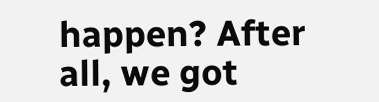happen? After all, we got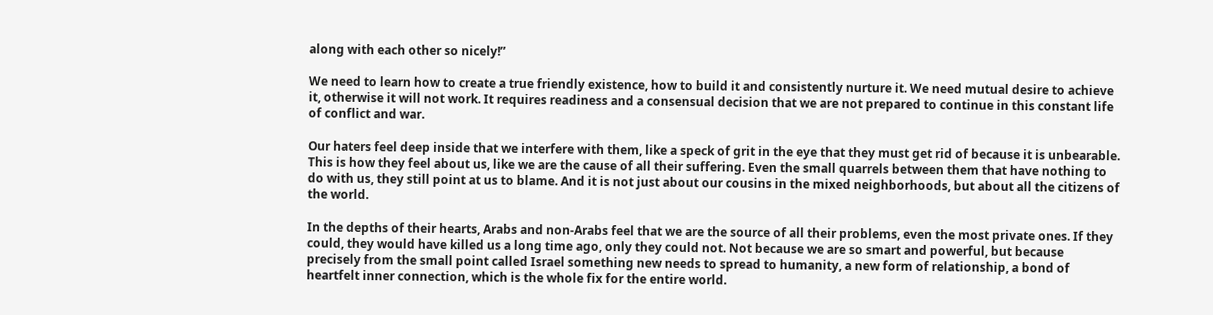along with each other so nicely!”

We need to learn how to create a true friendly existence, how to build it and consistently nurture it. We need mutual desire to achieve it, otherwise it will not work. It requires readiness and a consensual decision that we are not prepared to continue in this constant life of conflict and war.

Our haters feel deep inside that we interfere with them, like a speck of grit in the eye that they must get rid of because it is unbearable. This is how they feel about us, like we are the cause of all their suffering. Even the small quarrels between them that have nothing to do with us, they still point at us to blame. And it is not just about our cousins in the mixed neighborhoods, but about all the citizens of the world.

In the depths of their hearts, Arabs and non-Arabs feel that we are the source of all their problems, even the most private ones. If they could, they would have killed us a long time ago, only they could not. Not because we are so smart and powerful, but because precisely from the small point called Israel something new needs to spread to humanity, a new form of relationship, a bond of heartfelt inner connection, which is the whole fix for the entire world.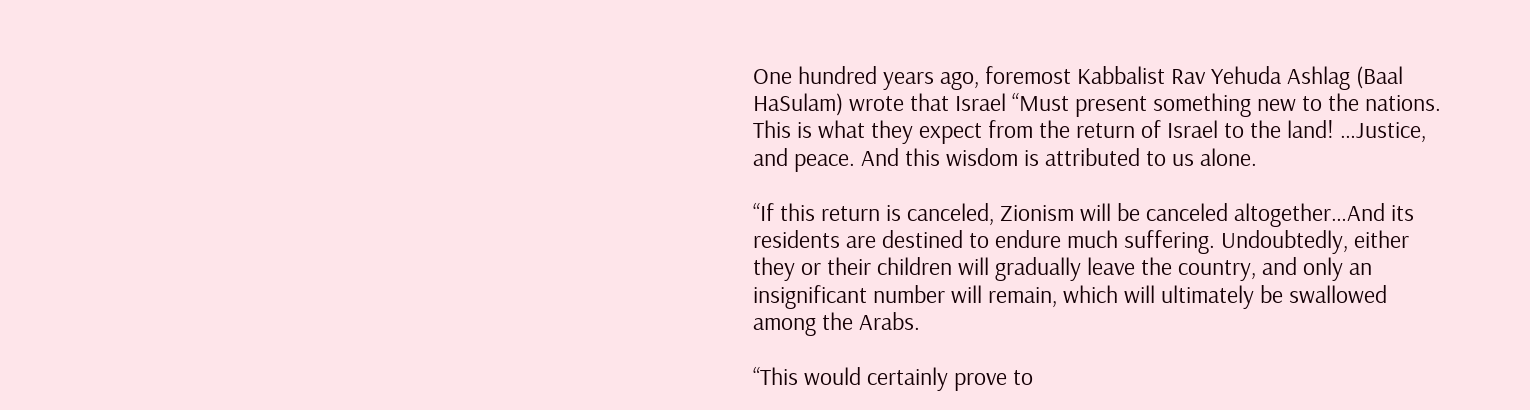One hundred years ago, foremost Kabbalist Rav Yehuda Ashlag (Baal HaSulam) wrote that Israel “Must present something new to the nations. This is what they expect from the return of Israel to the land! …Justice, and peace. And this wisdom is attributed to us alone.

“If this return is canceled, Zionism will be canceled altogether…And its residents are destined to endure much suffering. Undoubtedly, either they or their children will gradually leave the country, and only an insignificant number will remain, which will ultimately be swallowed among the Arabs.

“This would certainly prove to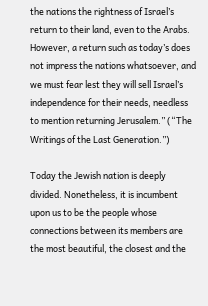the nations the rightness of Israel’s return to their land, even to the Arabs. However, a return such as today’s does not impress the nations whatsoever, and we must fear lest they will sell Israel’s independence for their needs, needless to mention returning Jerusalem.” (“The Writings of the Last Generation.”)

Today the Jewish nation is deeply divided. Nonetheless, it is incumbent upon us to be the people whose connections between its members are the most beautiful, the closest and the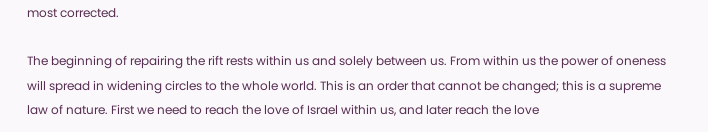most corrected.

The beginning of repairing the rift rests within us and solely between us. From within us the power of oneness will spread in widening circles to the whole world. This is an order that cannot be changed; this is a supreme law of nature. First we need to reach the love of Israel within us, and later reach the love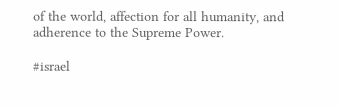of the world, affection for all humanity, and adherence to the Supreme Power.

#israel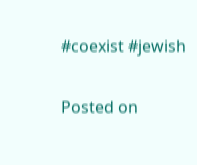#coexist #jewish

Posted on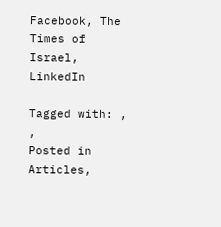Facebook, The Times of Israel, LinkedIn

Tagged with: , ,
Posted in Articles,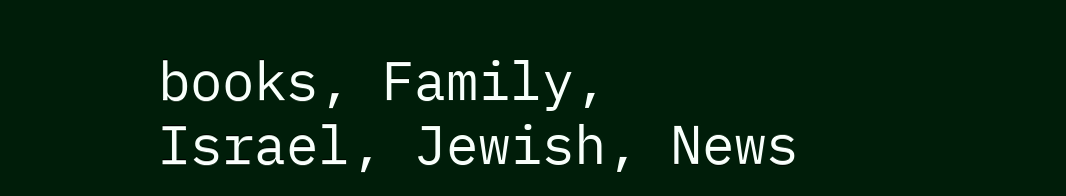books, Family, Israel, Jewish, News